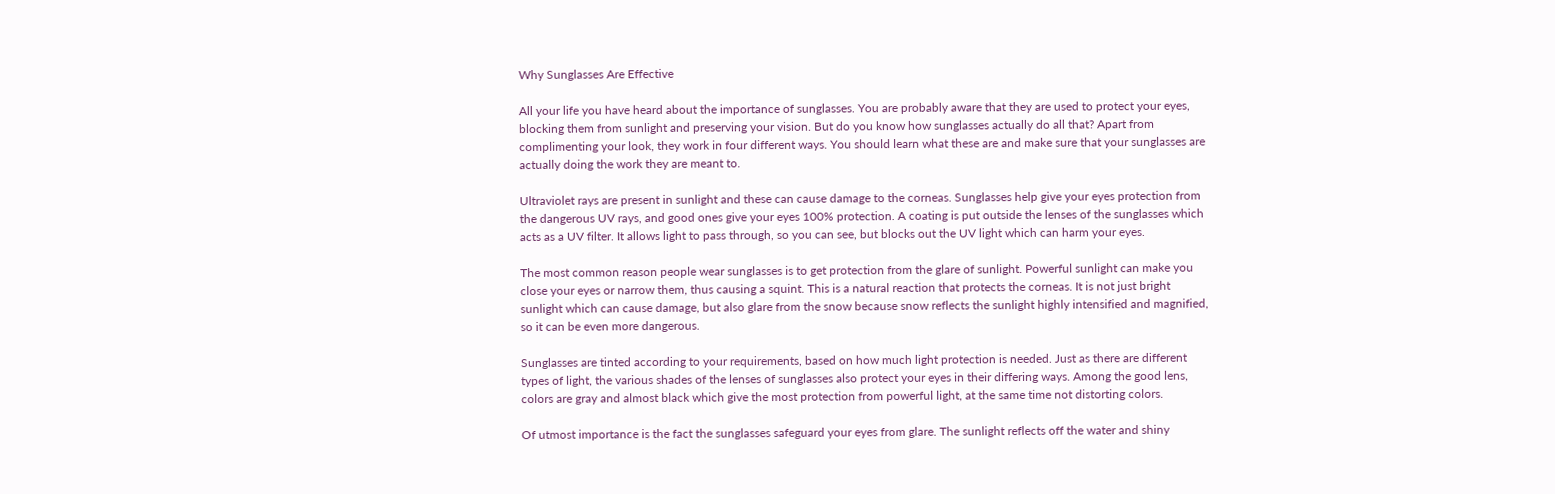Why Sunglasses Are Effective

All your life you have heard about the importance of sunglasses. You are probably aware that they are used to protect your eyes, blocking them from sunlight and preserving your vision. But do you know how sunglasses actually do all that? Apart from complimenting your look, they work in four different ways. You should learn what these are and make sure that your sunglasses are actually doing the work they are meant to.

Ultraviolet rays are present in sunlight and these can cause damage to the corneas. Sunglasses help give your eyes protection from the dangerous UV rays, and good ones give your eyes 100% protection. A coating is put outside the lenses of the sunglasses which acts as a UV filter. It allows light to pass through, so you can see, but blocks out the UV light which can harm your eyes.

The most common reason people wear sunglasses is to get protection from the glare of sunlight. Powerful sunlight can make you close your eyes or narrow them, thus causing a squint. This is a natural reaction that protects the corneas. It is not just bright sunlight which can cause damage, but also glare from the snow because snow reflects the sunlight highly intensified and magnified, so it can be even more dangerous.

Sunglasses are tinted according to your requirements, based on how much light protection is needed. Just as there are different types of light, the various shades of the lenses of sunglasses also protect your eyes in their differing ways. Among the good lens, colors are gray and almost black which give the most protection from powerful light, at the same time not distorting colors.

Of utmost importance is the fact the sunglasses safeguard your eyes from glare. The sunlight reflects off the water and shiny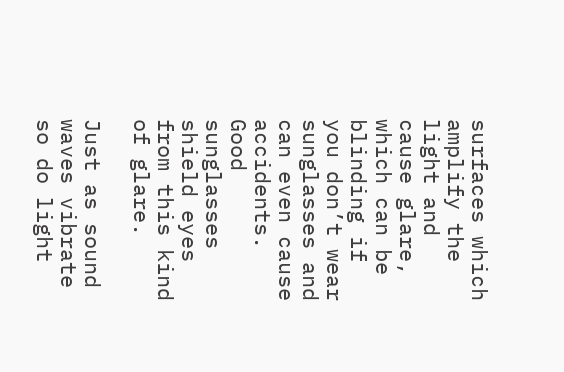surfaces which amplify the light and cause glare, which can be blinding if you don’t wear sunglasses and can even cause accidents. Good sunglasses shield eyes from this kind of glare.

Just as sound waves vibrate so do light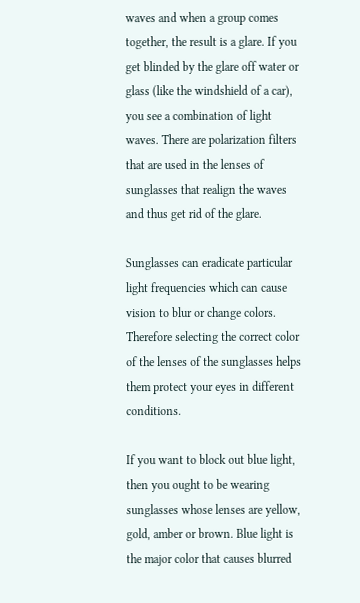waves and when a group comes together, the result is a glare. If you get blinded by the glare off water or glass (like the windshield of a car), you see a combination of light waves. There are polarization filters that are used in the lenses of sunglasses that realign the waves and thus get rid of the glare.

Sunglasses can eradicate particular light frequencies which can cause vision to blur or change colors. Therefore selecting the correct color of the lenses of the sunglasses helps them protect your eyes in different conditions.

If you want to block out blue light, then you ought to be wearing sunglasses whose lenses are yellow, gold, amber or brown. Blue light is the major color that causes blurred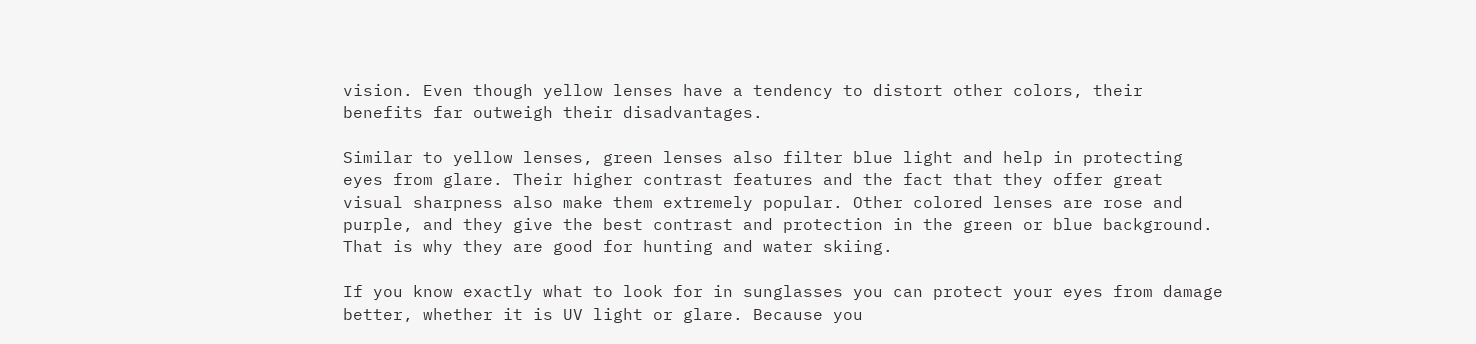vision. Even though yellow lenses have a tendency to distort other colors, their benefits far outweigh their disadvantages.

Similar to yellow lenses, green lenses also filter blue light and help in protecting eyes from glare. Their higher contrast features and the fact that they offer great visual sharpness also make them extremely popular. Other colored lenses are rose and purple, and they give the best contrast and protection in the green or blue background. That is why they are good for hunting and water skiing.

If you know exactly what to look for in sunglasses you can protect your eyes from damage better, whether it is UV light or glare. Because you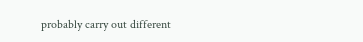probably carry out different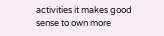activities it makes good sense to own more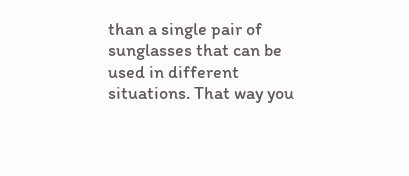than a single pair of sunglasses that can be used in different situations. That way you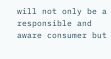will not only be a responsible and aware consumer but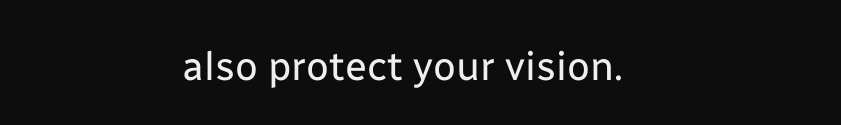also protect your vision.